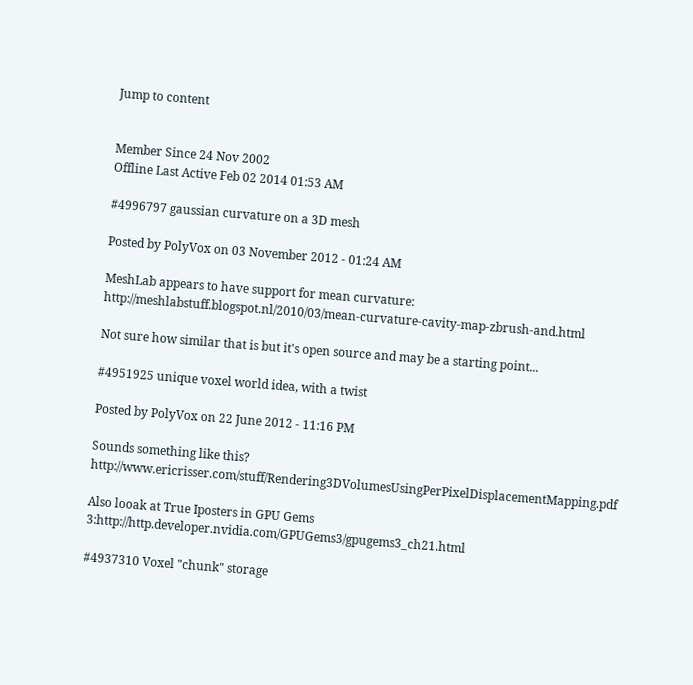Jump to content


Member Since 24 Nov 2002
Offline Last Active Feb 02 2014 01:53 AM

#4996797 gaussian curvature on a 3D mesh

Posted by PolyVox on 03 November 2012 - 01:24 AM

MeshLab appears to have support for mean curvature: http://meshlabstuff.blogspot.nl/2010/03/mean-curvature-cavity-map-zbrush-and.html

Not sure how similar that is but it's open source and may be a starting point...

#4951925 unique voxel world idea, with a twist

Posted by PolyVox on 22 June 2012 - 11:16 PM

Sounds something like this? http://www.ericrisser.com/stuff/Rendering3DVolumesUsingPerPixelDisplacementMapping.pdf

Also looak at True Iposters in GPU Gems 3:http://http.developer.nvidia.com/GPUGems3/gpugems3_ch21.html

#4937310 Voxel "chunk" storage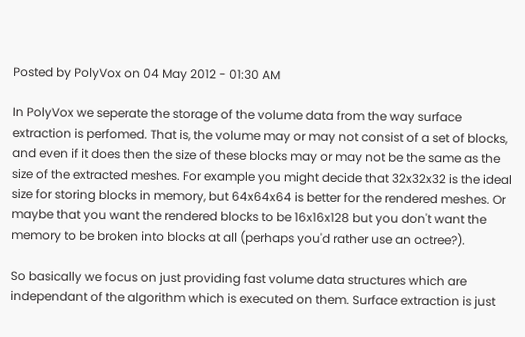Posted by PolyVox on 04 May 2012 - 01:30 AM

In PolyVox we seperate the storage of the volume data from the way surface extraction is perfomed. That is, the volume may or may not consist of a set of blocks, and even if it does then the size of these blocks may or may not be the same as the size of the extracted meshes. For example you might decide that 32x32x32 is the ideal size for storing blocks in memory, but 64x64x64 is better for the rendered meshes. Or maybe that you want the rendered blocks to be 16x16x128 but you don't want the memory to be broken into blocks at all (perhaps you'd rather use an octree?).

So basically we focus on just providing fast volume data structures which are independant of the algorithm which is executed on them. Surface extraction is just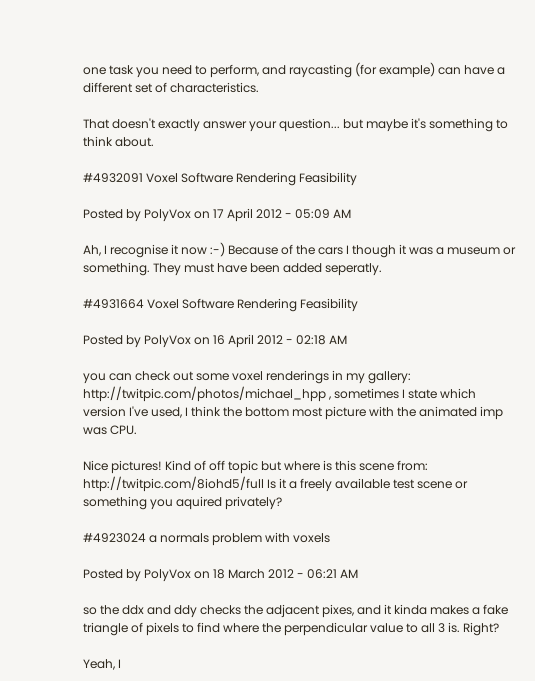one task you need to perform, and raycasting (for example) can have a different set of characteristics.

That doesn't exactly answer your question... but maybe it's something to think about.

#4932091 Voxel Software Rendering Feasibility

Posted by PolyVox on 17 April 2012 - 05:09 AM

Ah, I recognise it now :-) Because of the cars I though it was a museum or something. They must have been added seperatly.

#4931664 Voxel Software Rendering Feasibility

Posted by PolyVox on 16 April 2012 - 02:18 AM

you can check out some voxel renderings in my gallery: http://twitpic.com/photos/michael_hpp , sometimes I state which version I've used, I think the bottom most picture with the animated imp was CPU.

Nice pictures! Kind of off topic but where is this scene from: http://twitpic.com/8iohd5/full Is it a freely available test scene or something you aquired privately?

#4923024 a normals problem with voxels

Posted by PolyVox on 18 March 2012 - 06:21 AM

so the ddx and ddy checks the adjacent pixes, and it kinda makes a fake triangle of pixels to find where the perpendicular value to all 3 is. Right?

Yeah, I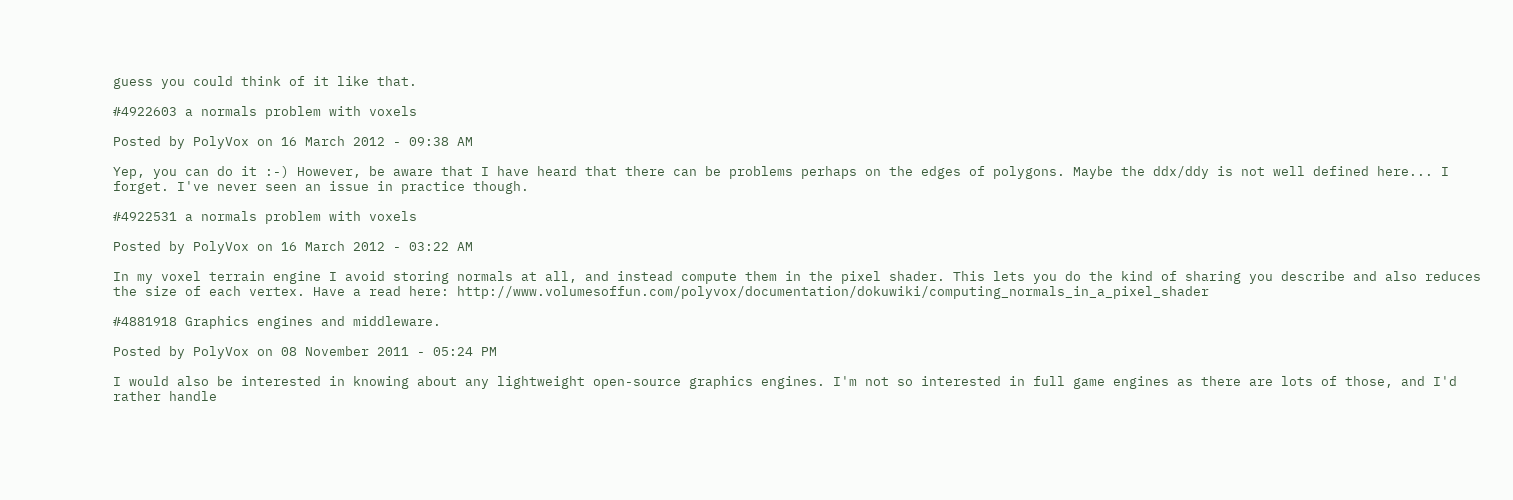guess you could think of it like that.

#4922603 a normals problem with voxels

Posted by PolyVox on 16 March 2012 - 09:38 AM

Yep, you can do it :-) However, be aware that I have heard that there can be problems perhaps on the edges of polygons. Maybe the ddx/ddy is not well defined here... I forget. I've never seen an issue in practice though.

#4922531 a normals problem with voxels

Posted by PolyVox on 16 March 2012 - 03:22 AM

In my voxel terrain engine I avoid storing normals at all, and instead compute them in the pixel shader. This lets you do the kind of sharing you describe and also reduces the size of each vertex. Have a read here: http://www.volumesoffun.com/polyvox/documentation/dokuwiki/computing_normals_in_a_pixel_shader

#4881918 Graphics engines and middleware.

Posted by PolyVox on 08 November 2011 - 05:24 PM

I would also be interested in knowing about any lightweight open-source graphics engines. I'm not so interested in full game engines as there are lots of those, and I'd rather handle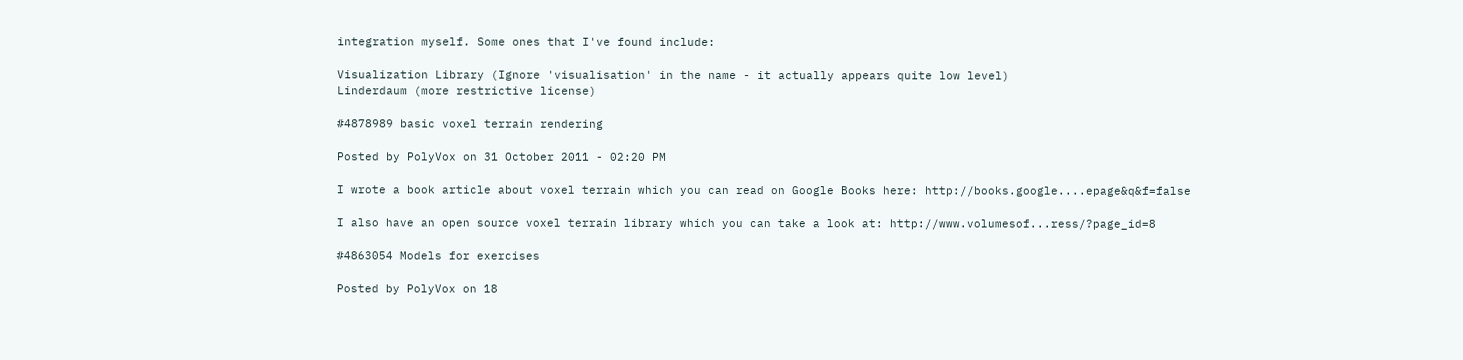integration myself. Some ones that I've found include:

Visualization Library (Ignore 'visualisation' in the name - it actually appears quite low level)
Linderdaum (more restrictive license)

#4878989 basic voxel terrain rendering

Posted by PolyVox on 31 October 2011 - 02:20 PM

I wrote a book article about voxel terrain which you can read on Google Books here: http://books.google....epage&q&f=false

I also have an open source voxel terrain library which you can take a look at: http://www.volumesof...ress/?page_id=8

#4863054 Models for exercises

Posted by PolyVox on 18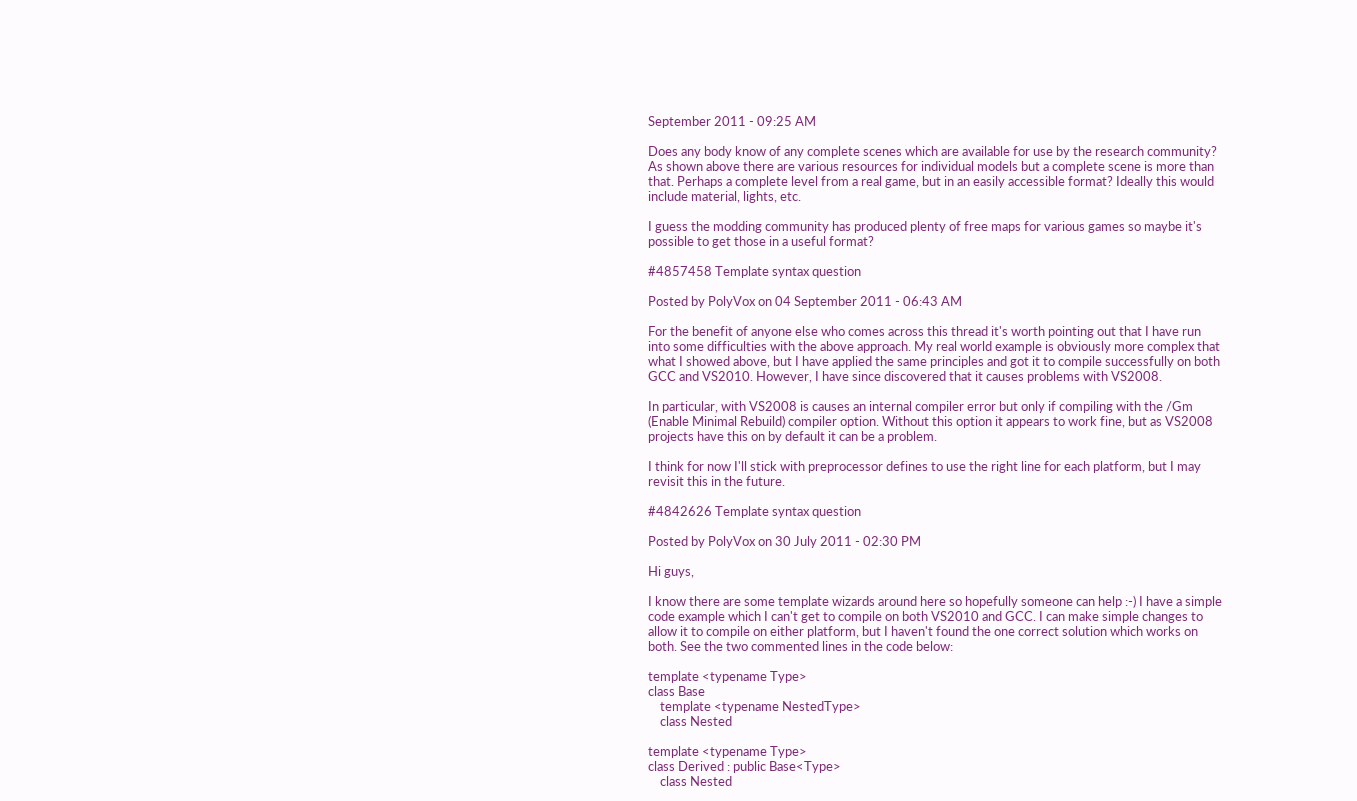September 2011 - 09:25 AM

Does any body know of any complete scenes which are available for use by the research community? As shown above there are various resources for individual models but a complete scene is more than that. Perhaps a complete level from a real game, but in an easily accessible format? Ideally this would include material, lights, etc.

I guess the modding community has produced plenty of free maps for various games so maybe it's possible to get those in a useful format?

#4857458 Template syntax question

Posted by PolyVox on 04 September 2011 - 06:43 AM

For the benefit of anyone else who comes across this thread it's worth pointing out that I have run into some difficulties with the above approach. My real world example is obviously more complex that what I showed above, but I have applied the same principles and got it to compile successfully on both GCC and VS2010. However, I have since discovered that it causes problems with VS2008.

In particular, with VS2008 is causes an internal compiler error but only if compiling with the /Gm (Enable Minimal Rebuild) compiler option. Without this option it appears to work fine, but as VS2008 projects have this on by default it can be a problem.

I think for now I'll stick with preprocessor defines to use the right line for each platform, but I may revisit this in the future.

#4842626 Template syntax question

Posted by PolyVox on 30 July 2011 - 02:30 PM

Hi guys,

I know there are some template wizards around here so hopefully someone can help :-) I have a simple code example which I can't get to compile on both VS2010 and GCC. I can make simple changes to allow it to compile on either platform, but I haven't found the one correct solution which works on both. See the two commented lines in the code below:

template <typename Type>
class Base
    template <typename NestedType>
    class Nested

template <typename Type>
class Derived : public Base<Type>
    class Nested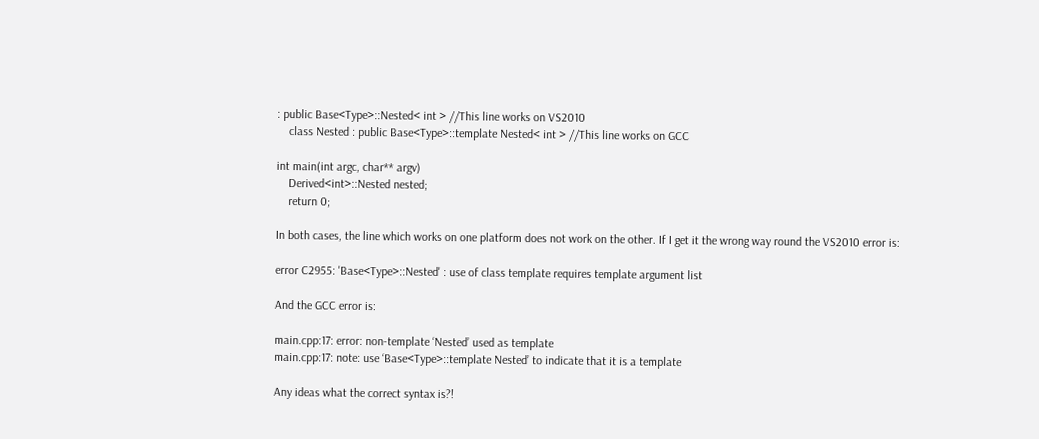: public Base<Type>::Nested< int > //This line works on VS2010
    class Nested : public Base<Type>::template Nested< int > //This line works on GCC

int main(int argc, char** argv)
    Derived<int>::Nested nested;
    return 0;

In both cases, the line which works on one platform does not work on the other. If I get it the wrong way round the VS2010 error is:

error C2955: 'Base<Type>::Nested' : use of class template requires template argument list

And the GCC error is:

main.cpp:17: error: non-template ‘Nested’ used as template
main.cpp:17: note: use ‘Base<Type>::template Nested’ to indicate that it is a template

Any ideas what the correct syntax is?!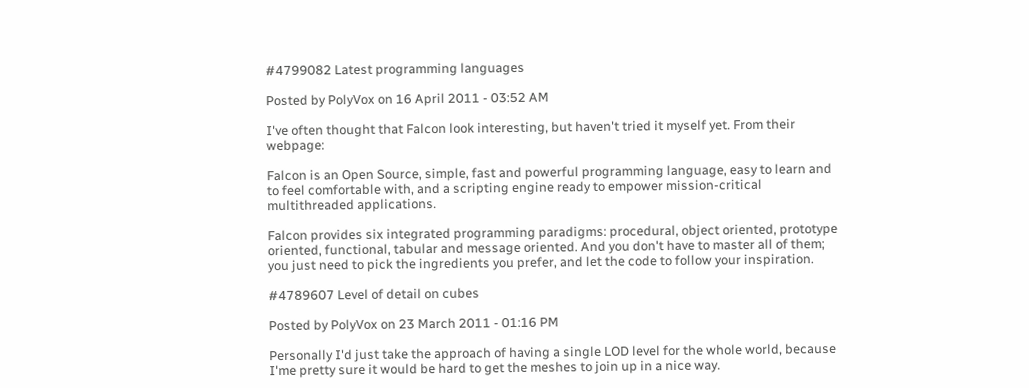#4799082 Latest programming languages

Posted by PolyVox on 16 April 2011 - 03:52 AM

I've often thought that Falcon look interesting, but haven't tried it myself yet. From their webpage:

Falcon is an Open Source, simple, fast and powerful programming language, easy to learn and to feel comfortable with, and a scripting engine ready to empower mission-critical multithreaded applications.

Falcon provides six integrated programming paradigms: procedural, object oriented, prototype oriented, functional, tabular and message oriented. And you don't have to master all of them; you just need to pick the ingredients you prefer, and let the code to follow your inspiration.

#4789607 Level of detail on cubes

Posted by PolyVox on 23 March 2011 - 01:16 PM

Personally I'd just take the approach of having a single LOD level for the whole world, because I'me pretty sure it would be hard to get the meshes to join up in a nice way.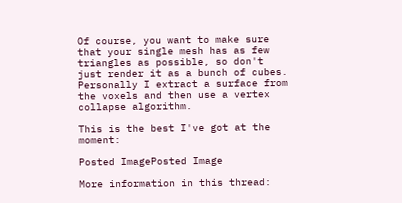Of course, you want to make sure that your single mesh has as few triangles as possible, so don't just render it as a bunch of cubes. Personally I extract a surface from the voxels and then use a vertex collapse algorithm.

This is the best I've got at the moment:

Posted ImagePosted Image

More information in this thread: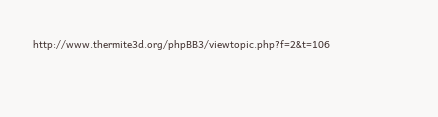http://www.thermite3d.org/phpBB3/viewtopic.php?f=2&t=106